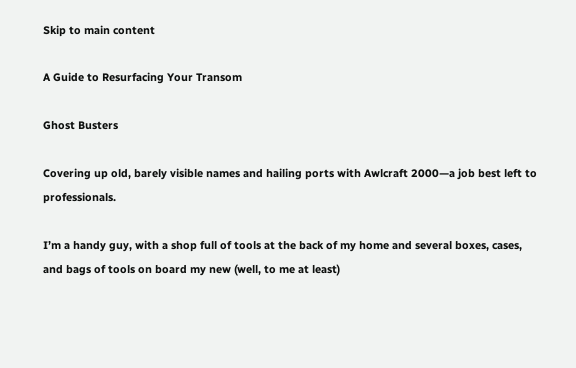Skip to main content

A Guide to Resurfacing Your Transom

Ghost Busters

Covering up old, barely visible names and hailing ports with Awlcraft 2000—a job best left to professionals.

I’m a handy guy, with a shop full of tools at the back of my home and several boxes, cases, and bags of tools on board my new (well, to me at least)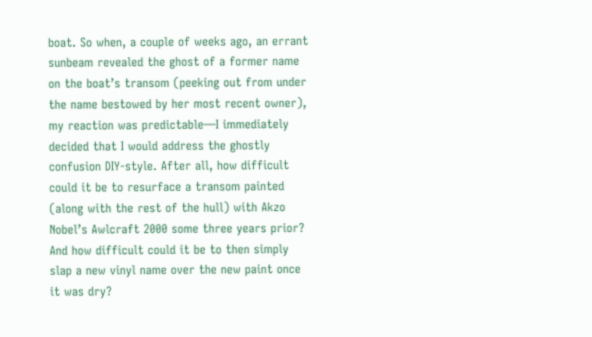boat. So when, a couple of weeks ago, an errant sunbeam revealed the ghost of a former name on the boat’s transom (peeking out from under the name bestowed by her most recent owner), my reaction was predictable—I immediately decided that I would address the ghostly confusion DIY-style. After all, how difficult could it be to resurface a transom painted (along with the rest of the hull) with Akzo Nobel’s Awlcraft 2000 some three years prior? And how difficult could it be to then simply slap a new vinyl name over the new paint once it was dry?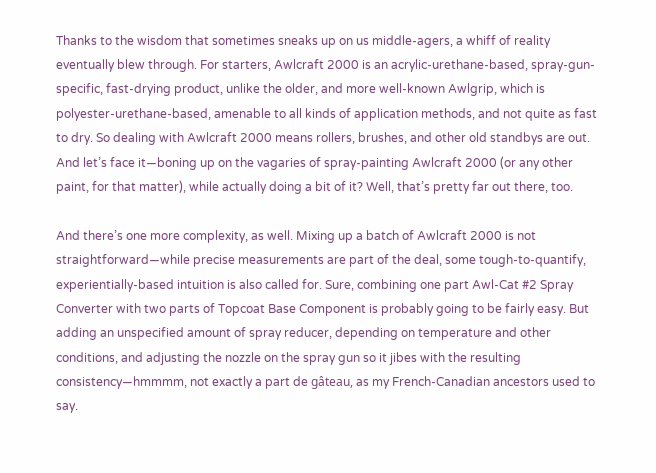Thanks to the wisdom that sometimes sneaks up on us middle-agers, a whiff of reality eventually blew through. For starters, Awlcraft 2000 is an acrylic-urethane-based, spray-gun-specific, fast-drying product, unlike the older, and more well-known Awlgrip, which is polyester-urethane-based, amenable to all kinds of application methods, and not quite as fast to dry. So dealing with Awlcraft 2000 means rollers, brushes, and other old standbys are out. And let’s face it—boning up on the vagaries of spray-painting Awlcraft 2000 (or any other paint, for that matter), while actually doing a bit of it? Well, that’s pretty far out there, too.

And there’s one more complexity, as well. Mixing up a batch of Awlcraft 2000 is not straightforward—while precise measurements are part of the deal, some tough-to-quantify, experientially-based intuition is also called for. Sure, combining one part Awl-Cat #2 Spray Converter with two parts of Topcoat Base Component is probably going to be fairly easy. But adding an unspecified amount of spray reducer, depending on temperature and other conditions, and adjusting the nozzle on the spray gun so it jibes with the resulting consistency—hmmmm, not exactly a part de gâteau, as my French-Canadian ancestors used to say.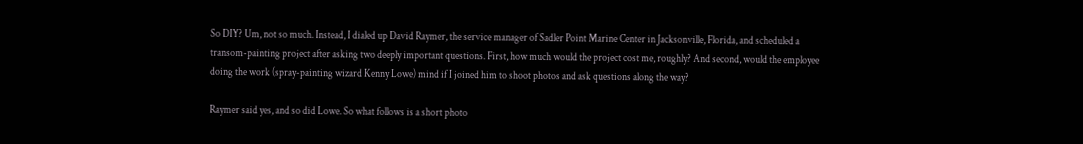So DIY? Um, not so much. Instead, I dialed up David Raymer, the service manager of Sadler Point Marine Center in Jacksonville, Florida, and scheduled a transom-painting project after asking two deeply important questions. First, how much would the project cost me, roughly? And second, would the employee doing the work (spray-painting wizard Kenny Lowe) mind if I joined him to shoot photos and ask questions along the way?

Raymer said yes, and so did Lowe. So what follows is a short photo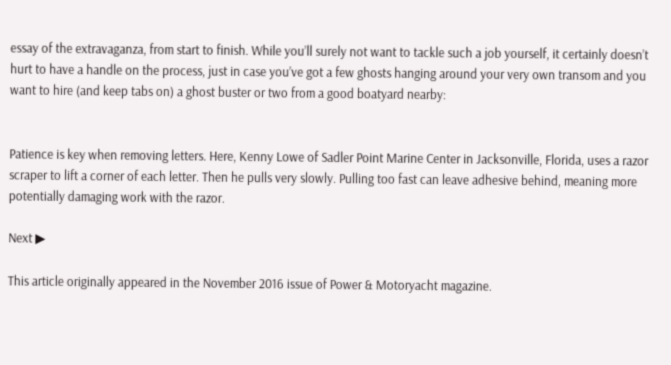essay of the extravaganza, from start to finish. While you’ll surely not want to tackle such a job yourself, it certainly doesn’t hurt to have a handle on the process, just in case you’ve got a few ghosts hanging around your very own transom and you want to hire (and keep tabs on) a ghost buster or two from a good boatyard nearby:


Patience is key when removing letters. Here, Kenny Lowe of Sadler Point Marine Center in Jacksonville, Florida, uses a razor scraper to lift a corner of each letter. Then he pulls very slowly. Pulling too fast can leave adhesive behind, meaning more potentially damaging work with the razor.

Next ▶

This article originally appeared in the November 2016 issue of Power & Motoryacht magazine.